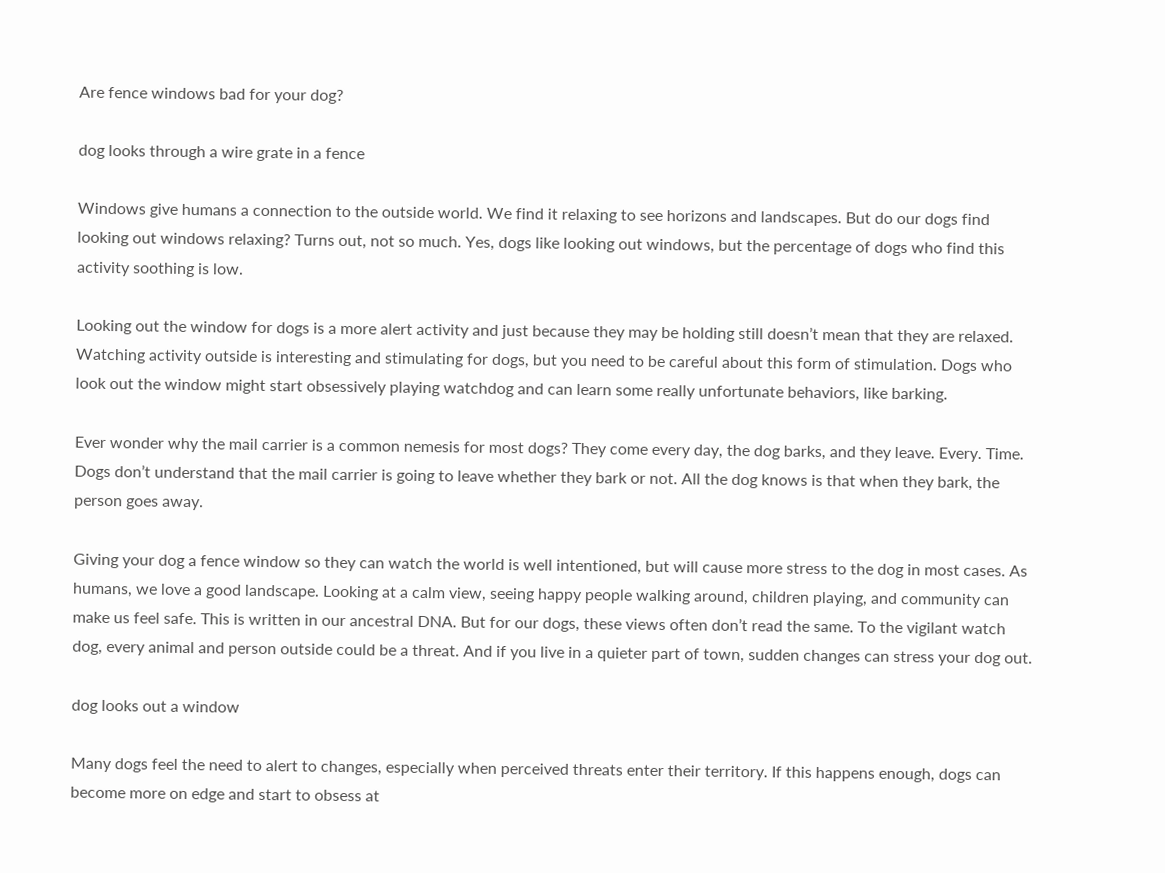Are fence windows bad for your dog?

dog looks through a wire grate in a fence

Windows give humans a connection to the outside world. We find it relaxing to see horizons and landscapes. But do our dogs find looking out windows relaxing? Turns out, not so much. Yes, dogs like looking out windows, but the percentage of dogs who find this activity soothing is low.

Looking out the window for dogs is a more alert activity and just because they may be holding still doesn’t mean that they are relaxed. Watching activity outside is interesting and stimulating for dogs, but you need to be careful about this form of stimulation. Dogs who look out the window might start obsessively playing watchdog and can learn some really unfortunate behaviors, like barking.

Ever wonder why the mail carrier is a common nemesis for most dogs? They come every day, the dog barks, and they leave. Every. Time. Dogs don’t understand that the mail carrier is going to leave whether they bark or not. All the dog knows is that when they bark, the person goes away.

Giving your dog a fence window so they can watch the world is well intentioned, but will cause more stress to the dog in most cases. As humans, we love a good landscape. Looking at a calm view, seeing happy people walking around, children playing, and community can make us feel safe. This is written in our ancestral DNA. But for our dogs, these views often don’t read the same. To the vigilant watch dog, every animal and person outside could be a threat. And if you live in a quieter part of town, sudden changes can stress your dog out.

dog looks out a window

Many dogs feel the need to alert to changes, especially when perceived threats enter their territory. If this happens enough, dogs can become more on edge and start to obsess at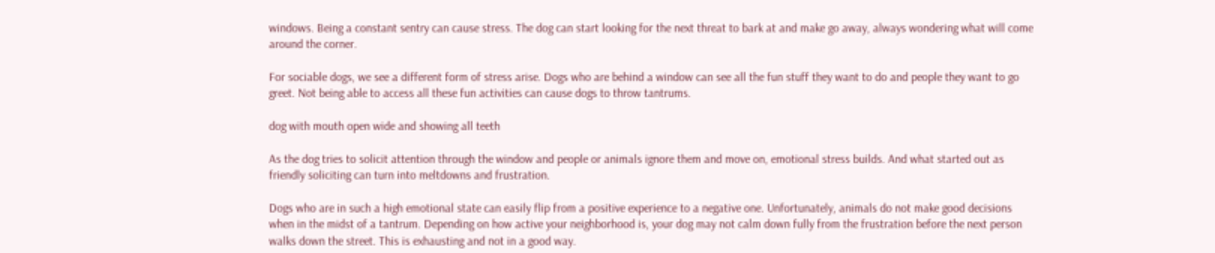windows. Being a constant sentry can cause stress. The dog can start looking for the next threat to bark at and make go away, always wondering what will come around the corner.

For sociable dogs, we see a different form of stress arise. Dogs who are behind a window can see all the fun stuff they want to do and people they want to go greet. Not being able to access all these fun activities can cause dogs to throw tantrums.

dog with mouth open wide and showing all teeth

As the dog tries to solicit attention through the window and people or animals ignore them and move on, emotional stress builds. And what started out as friendly soliciting can turn into meltdowns and frustration.

Dogs who are in such a high emotional state can easily flip from a positive experience to a negative one. Unfortunately, animals do not make good decisions when in the midst of a tantrum. Depending on how active your neighborhood is, your dog may not calm down fully from the frustration before the next person walks down the street. This is exhausting and not in a good way.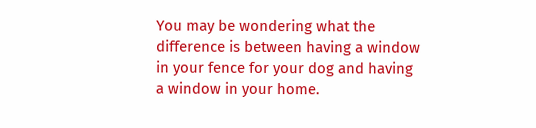You may be wondering what the difference is between having a window in your fence for your dog and having a window in your home.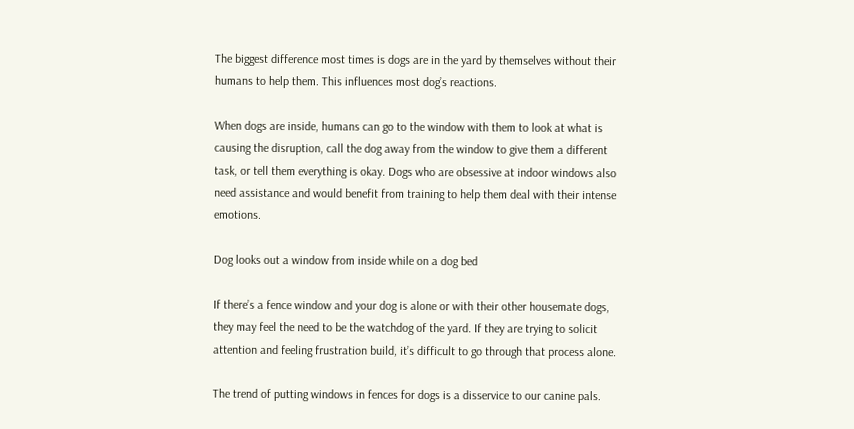The biggest difference most times is dogs are in the yard by themselves without their humans to help them. This influences most dog’s reactions.

When dogs are inside, humans can go to the window with them to look at what is causing the disruption, call the dog away from the window to give them a different task, or tell them everything is okay. Dogs who are obsessive at indoor windows also need assistance and would benefit from training to help them deal with their intense emotions.

Dog looks out a window from inside while on a dog bed

If there’s a fence window and your dog is alone or with their other housemate dogs, they may feel the need to be the watchdog of the yard. If they are trying to solicit attention and feeling frustration build, it’s difficult to go through that process alone.

The trend of putting windows in fences for dogs is a disservice to our canine pals.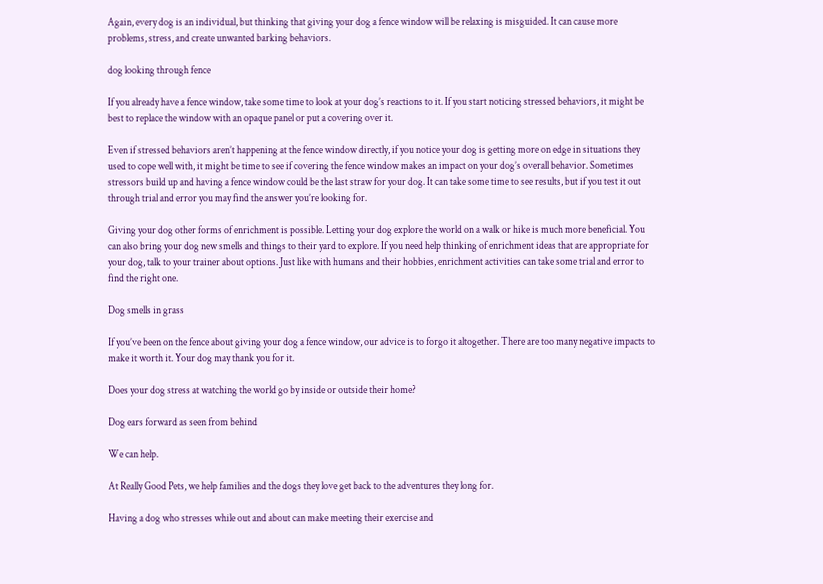Again, every dog is an individual, but thinking that giving your dog a fence window will be relaxing is misguided. It can cause more problems, stress, and create unwanted barking behaviors.

dog looking through fence

If you already have a fence window, take some time to look at your dog’s reactions to it. If you start noticing stressed behaviors, it might be best to replace the window with an opaque panel or put a covering over it.

Even if stressed behaviors aren’t happening at the fence window directly, if you notice your dog is getting more on edge in situations they used to cope well with, it might be time to see if covering the fence window makes an impact on your dog’s overall behavior. Sometimes stressors build up and having a fence window could be the last straw for your dog. It can take some time to see results, but if you test it out through trial and error you may find the answer you’re looking for.

Giving your dog other forms of enrichment is possible. Letting your dog explore the world on a walk or hike is much more beneficial. You can also bring your dog new smells and things to their yard to explore. If you need help thinking of enrichment ideas that are appropriate for your dog, talk to your trainer about options. Just like with humans and their hobbies, enrichment activities can take some trial and error to find the right one.

Dog smells in grass

If you’ve been on the fence about giving your dog a fence window, our advice is to forgo it altogether. There are too many negative impacts to make it worth it. Your dog may thank you for it.

Does your dog stress at watching the world go by inside or outside their home?

Dog ears forward as seen from behind

We can help.

At Really Good Pets, we help families and the dogs they love get back to the adventures they long for.

Having a dog who stresses while out and about can make meeting their exercise and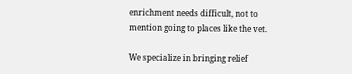enrichment needs difficult, not to mention going to places like the vet.

We specialize in bringing relief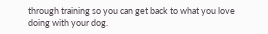through training so you can get back to what you love doing with your dog.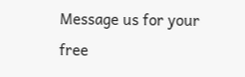Message us for your free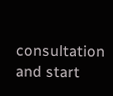consultation and start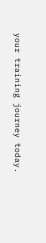your training journey today.